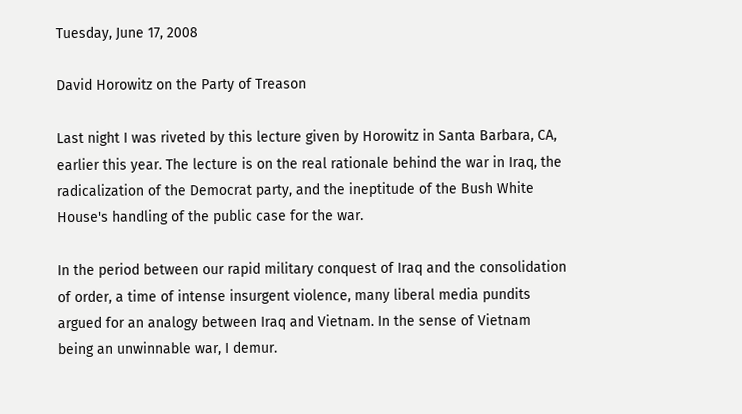Tuesday, June 17, 2008

David Horowitz on the Party of Treason

Last night I was riveted by this lecture given by Horowitz in Santa Barbara, CA, earlier this year. The lecture is on the real rationale behind the war in Iraq, the radicalization of the Democrat party, and the ineptitude of the Bush White House's handling of the public case for the war.

In the period between our rapid military conquest of Iraq and the consolidation of order, a time of intense insurgent violence, many liberal media pundits argued for an analogy between Iraq and Vietnam. In the sense of Vietnam being an unwinnable war, I demur.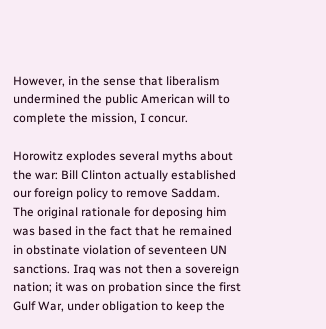However, in the sense that liberalism undermined the public American will to complete the mission, I concur.

Horowitz explodes several myths about the war: Bill Clinton actually established our foreign policy to remove Saddam. The original rationale for deposing him was based in the fact that he remained in obstinate violation of seventeen UN sanctions. Iraq was not then a sovereign nation; it was on probation since the first Gulf War, under obligation to keep the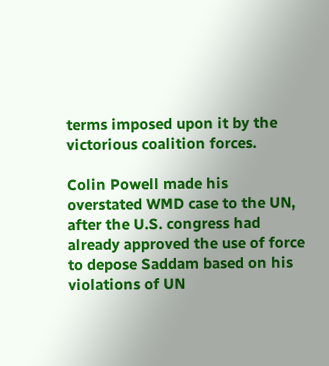terms imposed upon it by the victorious coalition forces.

Colin Powell made his overstated WMD case to the UN, after the U.S. congress had already approved the use of force to depose Saddam based on his violations of UN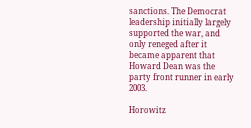sanctions. The Democrat leadership initially largely supported the war, and only reneged after it became apparent that Howard Dean was the party front runner in early 2003.

Horowitz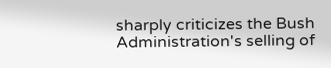sharply criticizes the Bush Administration's selling of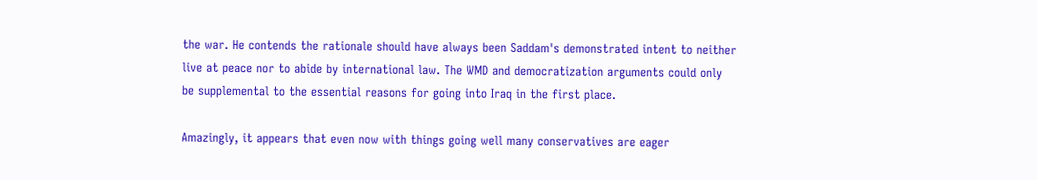the war. He contends the rationale should have always been Saddam's demonstrated intent to neither live at peace nor to abide by international law. The WMD and democratization arguments could only be supplemental to the essential reasons for going into Iraq in the first place.

Amazingly, it appears that even now with things going well many conservatives are eager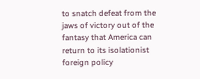to snatch defeat from the jaws of victory out of the fantasy that America can return to its isolationist foreign policy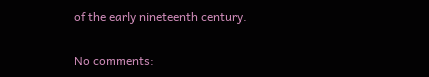of the early nineteenth century.

No comments: